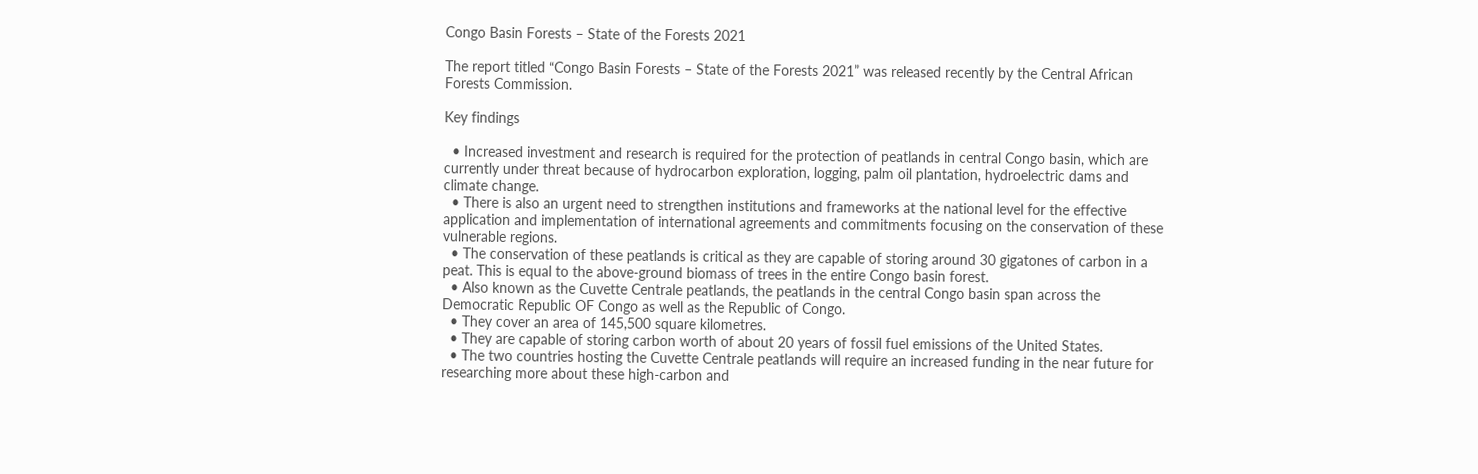Congo Basin Forests – State of the Forests 2021

The report titled “Congo Basin Forests – State of the Forests 2021” was released recently by the Central African Forests Commission.

Key findings

  • Increased investment and research is required for the protection of peatlands in central Congo basin, which are currently under threat because of hydrocarbon exploration, logging, palm oil plantation, hydroelectric dams and climate change.
  • There is also an urgent need to strengthen institutions and frameworks at the national level for the effective application and implementation of international agreements and commitments focusing on the conservation of these vulnerable regions.
  • The conservation of these peatlands is critical as they are capable of storing around 30 gigatones of carbon in a peat. This is equal to the above-ground biomass of trees in the entire Congo basin forest.
  • Also known as the Cuvette Centrale peatlands, the peatlands in the central Congo basin span across the Democratic Republic OF Congo as well as the Republic of Congo.
  • They cover an area of 145,500 square kilometres.
  • They are capable of storing carbon worth of about 20 years of fossil fuel emissions of the United States.
  • The two countries hosting the Cuvette Centrale peatlands will require an increased funding in the near future for researching more about these high-carbon and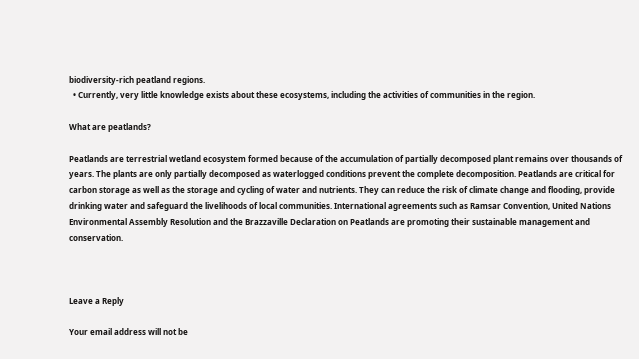biodiversity-rich peatland regions.
  • Currently, very little knowledge exists about these ecosystems, including the activities of communities in the region.

What are peatlands?

Peatlands are terrestrial wetland ecosystem formed because of the accumulation of partially decomposed plant remains over thousands of years. The plants are only partially decomposed as waterlogged conditions prevent the complete decomposition. Peatlands are critical for carbon storage as well as the storage and cycling of water and nutrients. They can reduce the risk of climate change and flooding, provide drinking water and safeguard the livelihoods of local communities. International agreements such as Ramsar Convention, United Nations Environmental Assembly Resolution and the Brazzaville Declaration on Peatlands are promoting their sustainable management and conservation.



Leave a Reply

Your email address will not be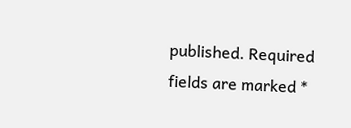published. Required fields are marked *